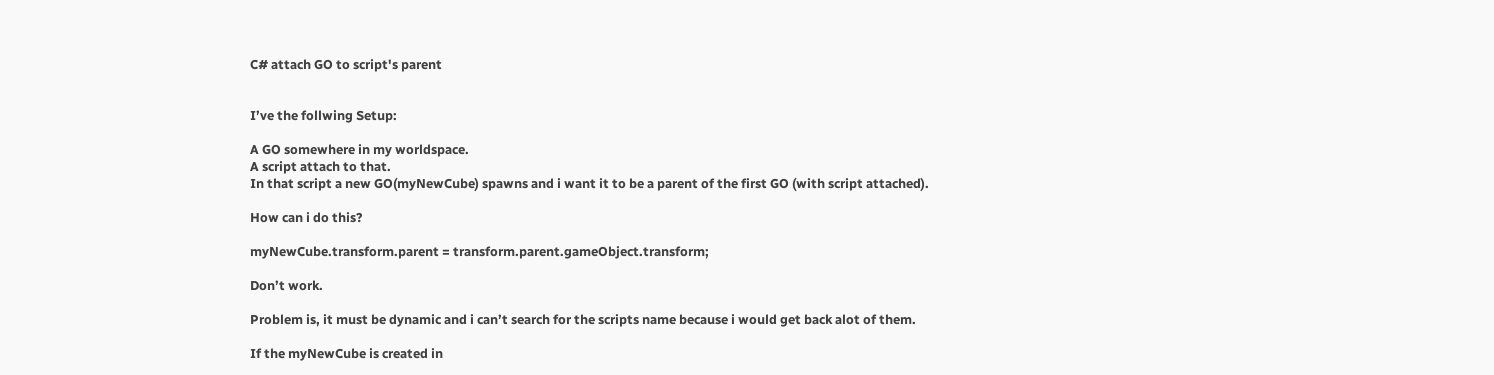C# attach GO to script's parent


I’ve the follwing Setup:

A GO somewhere in my worldspace.
A script attach to that.
In that script a new GO(myNewCube) spawns and i want it to be a parent of the first GO (with script attached).

How can i do this?

myNewCube.transform.parent = transform.parent.gameObject.transform;

Don’t work.

Problem is, it must be dynamic and i can’t search for the scripts name because i would get back alot of them.

If the myNewCube is created in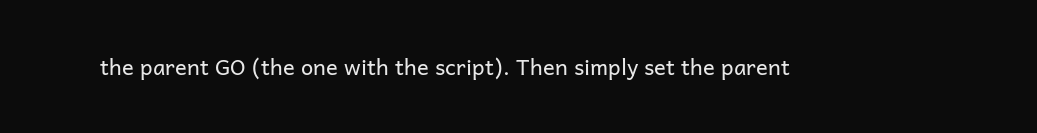the parent GO (the one with the script). Then simply set the parent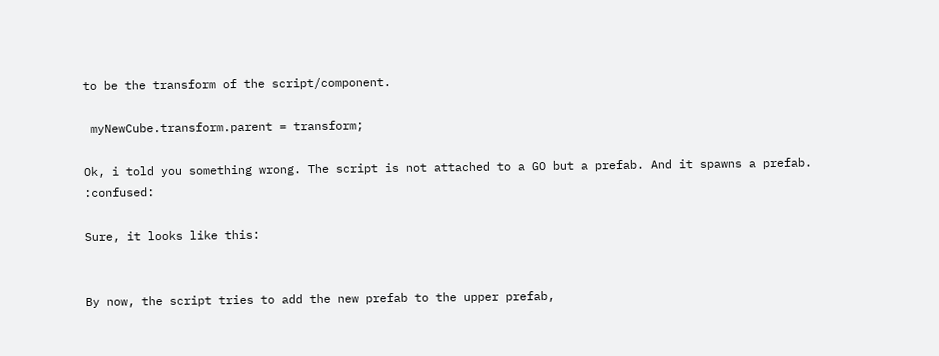to be the transform of the script/component.

 myNewCube.transform.parent = transform;

Ok, i told you something wrong. The script is not attached to a GO but a prefab. And it spawns a prefab. :confused:

Sure, it looks like this:


By now, the script tries to add the new prefab to the upper prefab,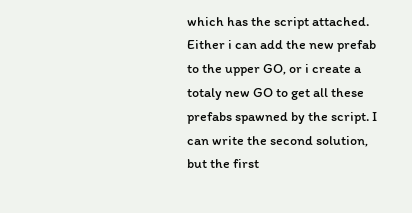which has the script attached. Either i can add the new prefab to the upper GO, or i create a totaly new GO to get all these prefabs spawned by the script. I can write the second solution, but the first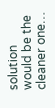solution would be the cleaner one…